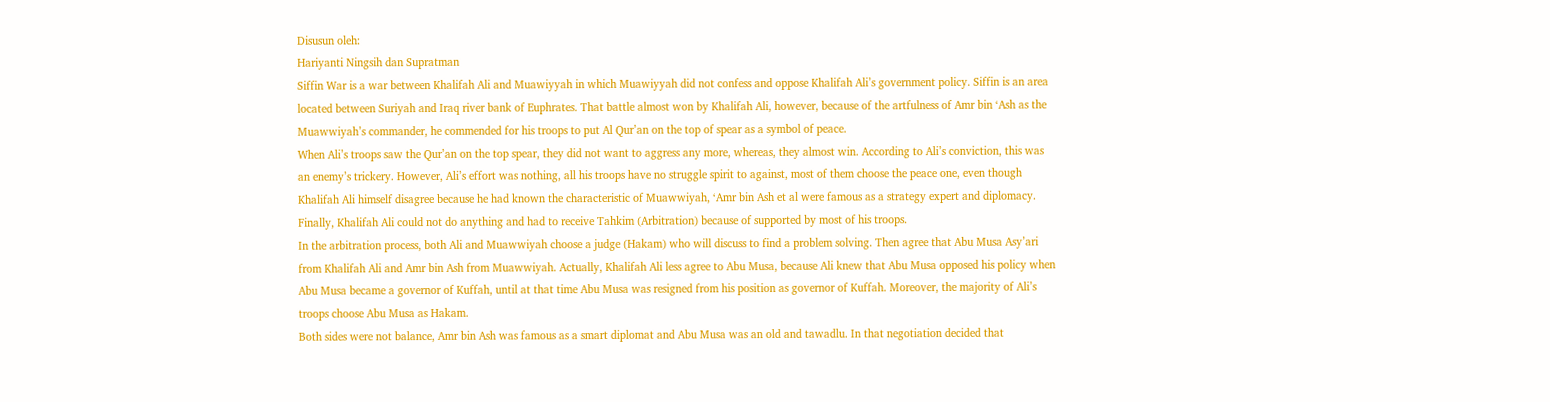Disusun oleh:
Hariyanti Ningsih dan Supratman
Siffin War is a war between Khalifah Ali and Muawiyyah in which Muawiyyah did not confess and oppose Khalifah Ali’s government policy. Siffin is an area located between Suriyah and Iraq river bank of Euphrates. That battle almost won by Khalifah Ali, however, because of the artfulness of Amr bin ‘Ash as the Muawwiyah’s commander, he commended for his troops to put Al Qur’an on the top of spear as a symbol of peace.
When Ali’s troops saw the Qur’an on the top spear, they did not want to aggress any more, whereas, they almost win. According to Ali’s conviction, this was an enemy’s trickery. However, Ali’s effort was nothing, all his troops have no struggle spirit to against, most of them choose the peace one, even though Khalifah Ali himself disagree because he had known the characteristic of Muawwiyah, ‘Amr bin Ash et al were famous as a strategy expert and diplomacy. Finally, Khalifah Ali could not do anything and had to receive Tahkim (Arbitration) because of supported by most of his troops.
In the arbitration process, both Ali and Muawwiyah choose a judge (Hakam) who will discuss to find a problem solving. Then agree that Abu Musa Asy’ari from Khalifah Ali and Amr bin Ash from Muawwiyah. Actually, Khalifah Ali less agree to Abu Musa, because Ali knew that Abu Musa opposed his policy when Abu Musa became a governor of Kuffah, until at that time Abu Musa was resigned from his position as governor of Kuffah. Moreover, the majority of Ali’s troops choose Abu Musa as Hakam.
Both sides were not balance, Amr bin Ash was famous as a smart diplomat and Abu Musa was an old and tawadlu. In that negotiation decided that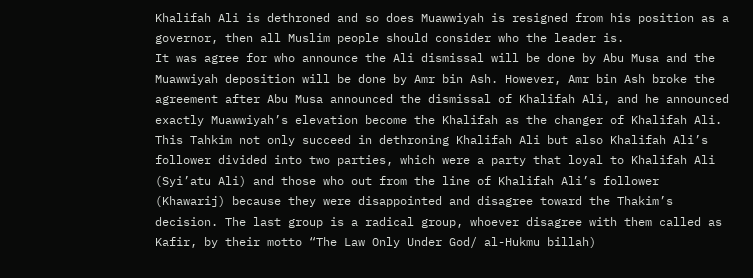Khalifah Ali is dethroned and so does Muawwiyah is resigned from his position as a governor, then all Muslim people should consider who the leader is.
It was agree for who announce the Ali dismissal will be done by Abu Musa and the Muawwiyah deposition will be done by Amr bin Ash. However, Amr bin Ash broke the agreement after Abu Musa announced the dismissal of Khalifah Ali, and he announced exactly Muawwiyah’s elevation become the Khalifah as the changer of Khalifah Ali.
This Tahkim not only succeed in dethroning Khalifah Ali but also Khalifah Ali’s follower divided into two parties, which were a party that loyal to Khalifah Ali (Syi’atu Ali) and those who out from the line of Khalifah Ali’s follower (Khawarij) because they were disappointed and disagree toward the Thakim’s decision. The last group is a radical group, whoever disagree with them called as Kafir, by their motto “The Law Only Under God/ al-Hukmu billah)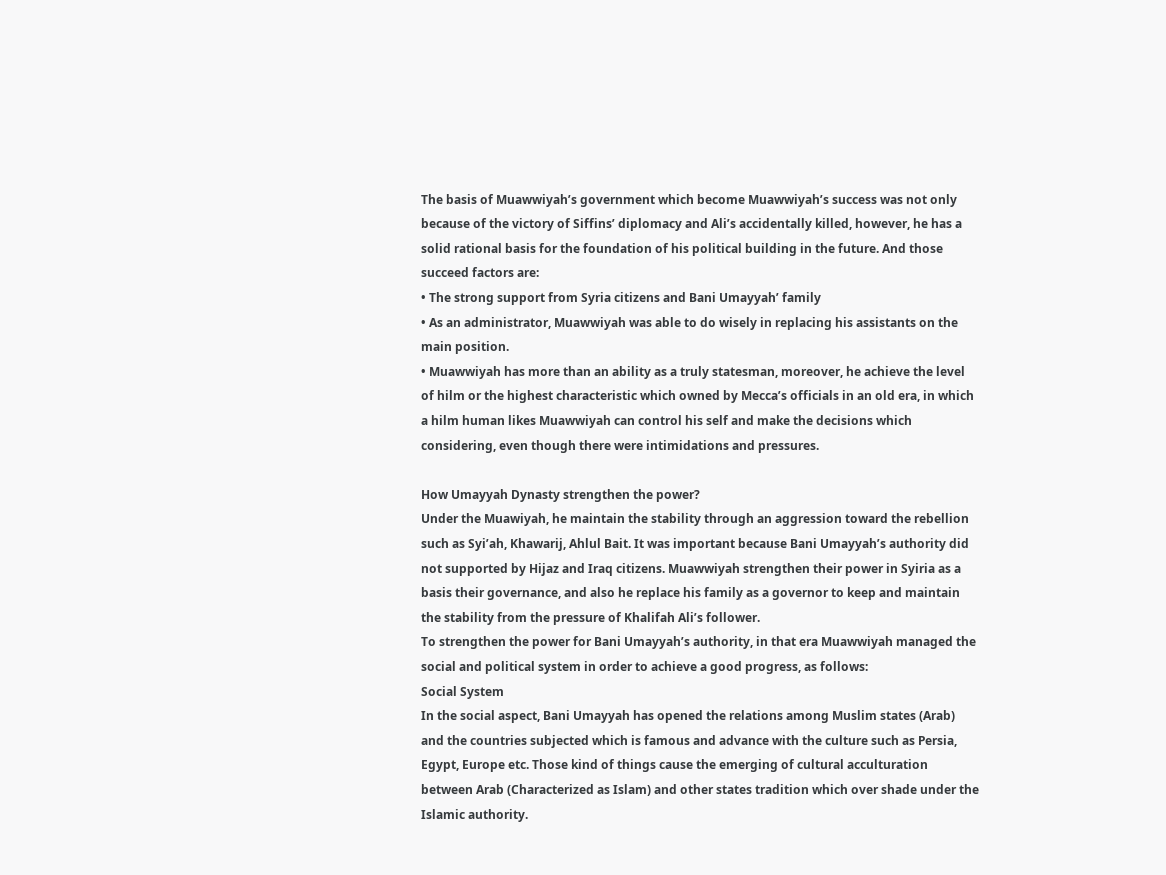The basis of Muawwiyah’s government which become Muawwiyah’s success was not only because of the victory of Siffins’ diplomacy and Ali’s accidentally killed, however, he has a solid rational basis for the foundation of his political building in the future. And those succeed factors are:
• The strong support from Syria citizens and Bani Umayyah’ family
• As an administrator, Muawwiyah was able to do wisely in replacing his assistants on the main position.
• Muawwiyah has more than an ability as a truly statesman, moreover, he achieve the level of hilm or the highest characteristic which owned by Mecca’s officials in an old era, in which a hilm human likes Muawwiyah can control his self and make the decisions which considering, even though there were intimidations and pressures.

How Umayyah Dynasty strengthen the power?
Under the Muawiyah, he maintain the stability through an aggression toward the rebellion such as Syi’ah, Khawarij, Ahlul Bait. It was important because Bani Umayyah’s authority did not supported by Hijaz and Iraq citizens. Muawwiyah strengthen their power in Syiria as a basis their governance, and also he replace his family as a governor to keep and maintain the stability from the pressure of Khalifah Ali’s follower.
To strengthen the power for Bani Umayyah’s authority, in that era Muawwiyah managed the social and political system in order to achieve a good progress, as follows:
Social System
In the social aspect, Bani Umayyah has opened the relations among Muslim states (Arab) and the countries subjected which is famous and advance with the culture such as Persia, Egypt, Europe etc. Those kind of things cause the emerging of cultural acculturation between Arab (Characterized as Islam) and other states tradition which over shade under the Islamic authority.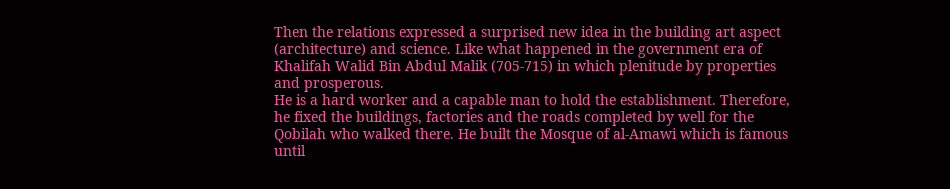Then the relations expressed a surprised new idea in the building art aspect (architecture) and science. Like what happened in the government era of Khalifah Walid Bin Abdul Malik (705-715) in which plenitude by properties and prosperous.
He is a hard worker and a capable man to hold the establishment. Therefore, he fixed the buildings, factories and the roads completed by well for the Qobilah who walked there. He built the Mosque of al-Amawi which is famous until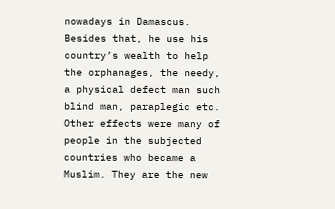nowadays in Damascus. Besides that, he use his country’s wealth to help the orphanages, the needy, a physical defect man such blind man, paraplegic etc.
Other effects were many of people in the subjected countries who became a Muslim. They are the new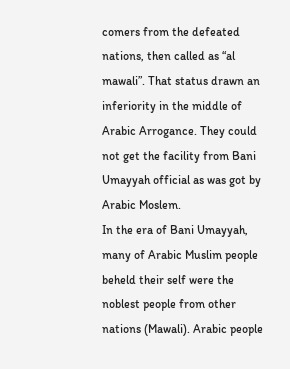comers from the defeated nations, then called as “al mawali”. That status drawn an inferiority in the middle of Arabic Arrogance. They could not get the facility from Bani Umayyah official as was got by Arabic Moslem.
In the era of Bani Umayyah, many of Arabic Muslim people beheld their self were the noblest people from other nations (Mawali). Arabic people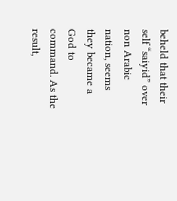beheld that their self “saiyid” over non Arabic nation, seems they became a God to command. As the result,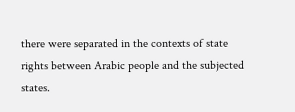there were separated in the contexts of state rights between Arabic people and the subjected states.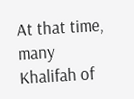At that time, many Khalifah of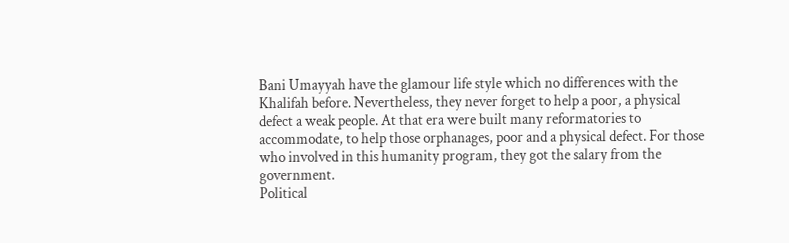Bani Umayyah have the glamour life style which no differences with the Khalifah before. Nevertheless, they never forget to help a poor, a physical defect a weak people. At that era were built many reformatories to accommodate, to help those orphanages, poor and a physical defect. For those who involved in this humanity program, they got the salary from the government.
Political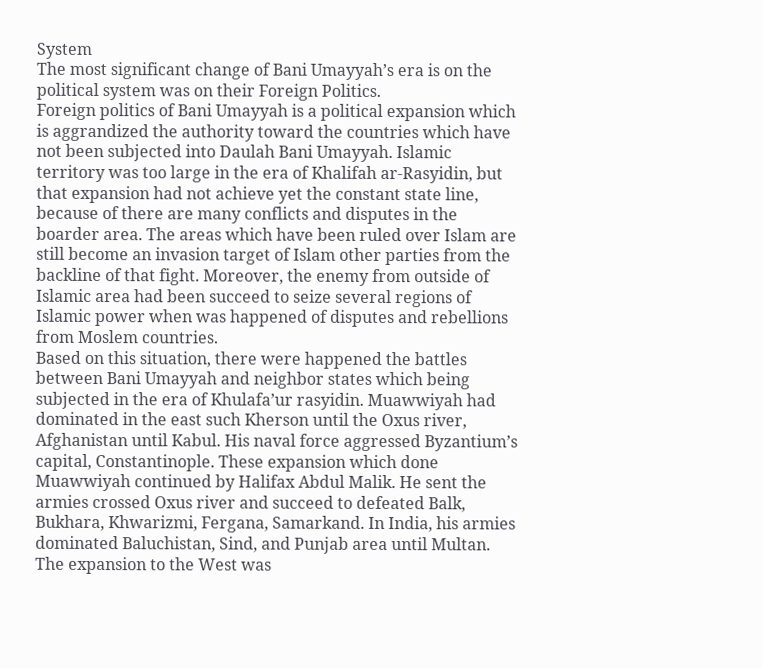System
The most significant change of Bani Umayyah’s era is on the political system was on their Foreign Politics.
Foreign politics of Bani Umayyah is a political expansion which is aggrandized the authority toward the countries which have not been subjected into Daulah Bani Umayyah. Islamic territory was too large in the era of Khalifah ar-Rasyidin, but that expansion had not achieve yet the constant state line, because of there are many conflicts and disputes in the boarder area. The areas which have been ruled over Islam are still become an invasion target of Islam other parties from the backline of that fight. Moreover, the enemy from outside of Islamic area had been succeed to seize several regions of Islamic power when was happened of disputes and rebellions from Moslem countries.
Based on this situation, there were happened the battles between Bani Umayyah and neighbor states which being subjected in the era of Khulafa’ur rasyidin. Muawwiyah had dominated in the east such Kherson until the Oxus river, Afghanistan until Kabul. His naval force aggressed Byzantium’s capital, Constantinople. These expansion which done Muawwiyah continued by Halifax Abdul Malik. He sent the armies crossed Oxus river and succeed to defeated Balk, Bukhara, Khwarizmi, Fergana, Samarkand. In India, his armies dominated Baluchistan, Sind, and Punjab area until Multan.
The expansion to the West was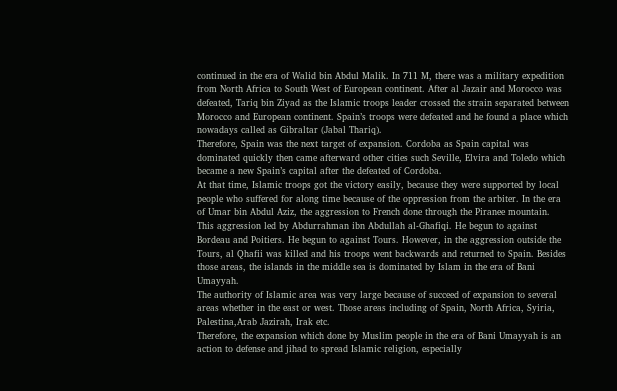continued in the era of Walid bin Abdul Malik. In 711 M, there was a military expedition from North Africa to South West of European continent. After al Jazair and Morocco was defeated, Tariq bin Ziyad as the Islamic troops leader crossed the strain separated between Morocco and European continent. Spain’s troops were defeated and he found a place which nowadays called as Gibraltar (Jabal Thariq).
Therefore, Spain was the next target of expansion. Cordoba as Spain capital was dominated quickly then came afterward other cities such Seville, Elvira and Toledo which became a new Spain’s capital after the defeated of Cordoba.
At that time, Islamic troops got the victory easily, because they were supported by local people who suffered for along time because of the oppression from the arbiter. In the era of Umar bin Abdul Aziz, the aggression to French done through the Piranee mountain. This aggression led by Abdurrahman ibn Abdullah al-Ghafiqi. He begun to against Bordeau and Poitiers. He begun to against Tours. However, in the aggression outside the Tours, al Qhafii was killed and his troops went backwards and returned to Spain. Besides those areas, the islands in the middle sea is dominated by Islam in the era of Bani Umayyah.
The authority of Islamic area was very large because of succeed of expansion to several areas whether in the east or west. Those areas including of Spain, North Africa, Syiria, Palestina,Arab Jazirah, Irak etc.
Therefore, the expansion which done by Muslim people in the era of Bani Umayyah is an action to defense and jihad to spread Islamic religion, especially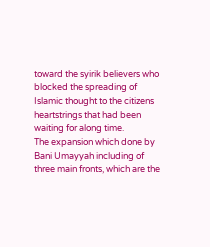toward the syirik believers who blocked the spreading of Islamic thought to the citizens heartstrings that had been waiting for along time.
The expansion which done by Bani Umayyah including of three main fronts, which are the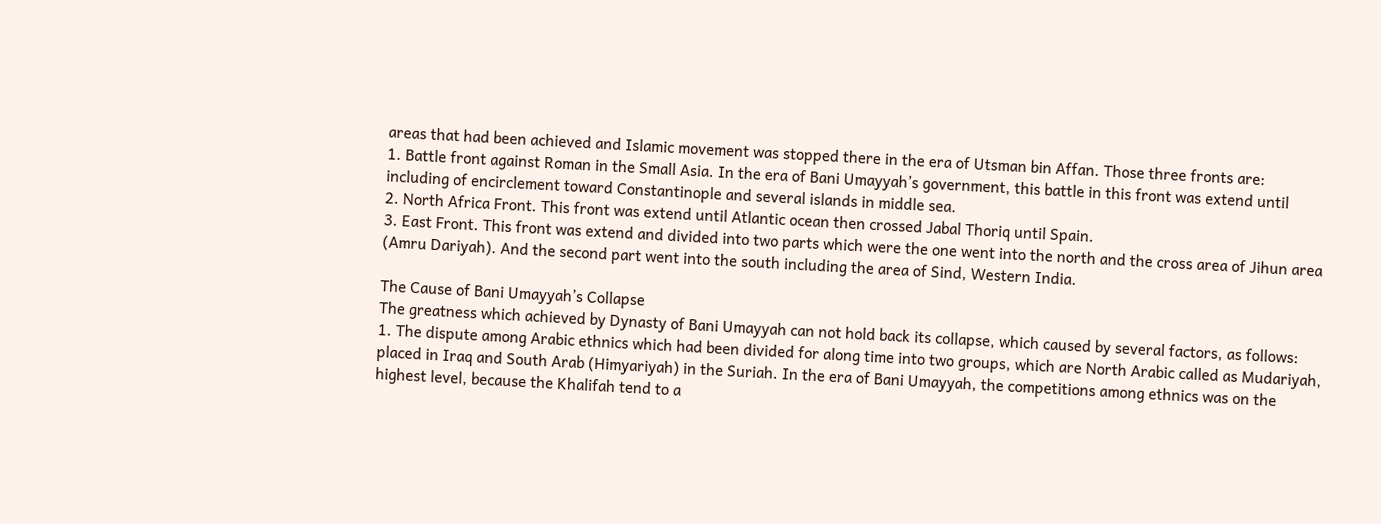areas that had been achieved and Islamic movement was stopped there in the era of Utsman bin Affan. Those three fronts are:
1. Battle front against Roman in the Small Asia. In the era of Bani Umayyah’s government, this battle in this front was extend until including of encirclement toward Constantinople and several islands in middle sea.
2. North Africa Front. This front was extend until Atlantic ocean then crossed Jabal Thoriq until Spain.
3. East Front. This front was extend and divided into two parts which were the one went into the north and the cross area of Jihun area (Amru Dariyah). And the second part went into the south including the area of Sind, Western India.

The Cause of Bani Umayyah’s Collapse
The greatness which achieved by Dynasty of Bani Umayyah can not hold back its collapse, which caused by several factors, as follows:
1. The dispute among Arabic ethnics which had been divided for along time into two groups, which are North Arabic called as Mudariyah, placed in Iraq and South Arab (Himyariyah) in the Suriah. In the era of Bani Umayyah, the competitions among ethnics was on the highest level, because the Khalifah tend to a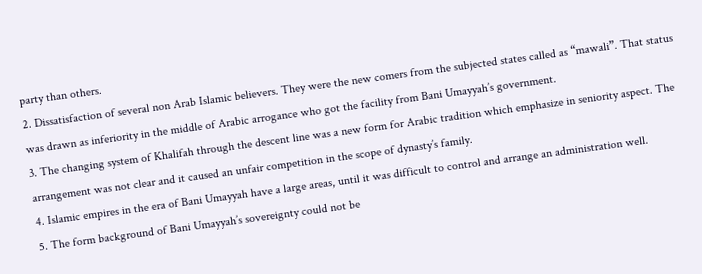party than others.
2. Dissatisfaction of several non Arab Islamic believers. They were the new comers from the subjected states called as “mawali”. That status was drawn as inferiority in the middle of Arabic arrogance who got the facility from Bani Umayyah’s government.
3. The changing system of Khalifah through the descent line was a new form for Arabic tradition which emphasize in seniority aspect. The arrangement was not clear and it caused an unfair competition in the scope of dynasty’s family.
4. Islamic empires in the era of Bani Umayyah have a large areas, until it was difficult to control and arrange an administration well.
5. The form background of Bani Umayyah’s sovereignty could not be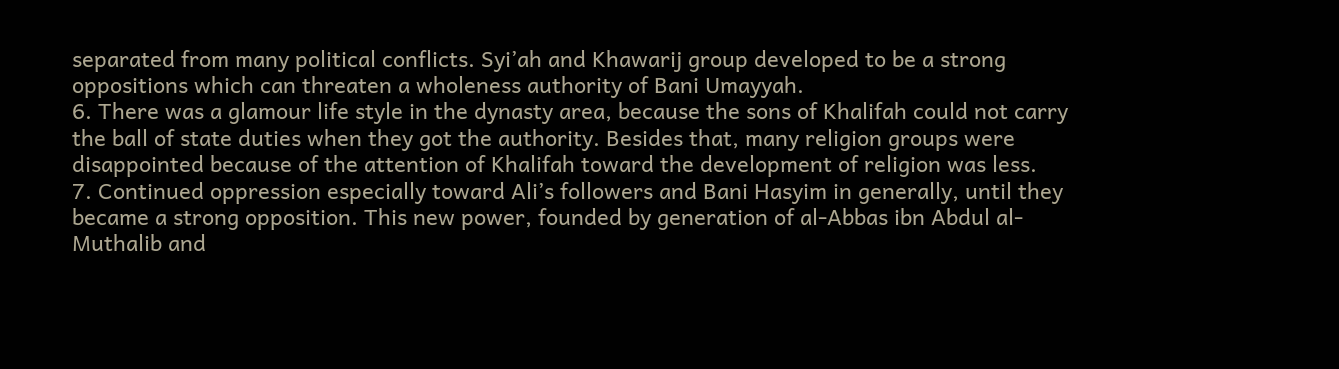separated from many political conflicts. Syi’ah and Khawarij group developed to be a strong oppositions which can threaten a wholeness authority of Bani Umayyah.
6. There was a glamour life style in the dynasty area, because the sons of Khalifah could not carry the ball of state duties when they got the authority. Besides that, many religion groups were disappointed because of the attention of Khalifah toward the development of religion was less.
7. Continued oppression especially toward Ali’s followers and Bani Hasyim in generally, until they became a strong opposition. This new power, founded by generation of al-Abbas ibn Abdul al-Muthalib and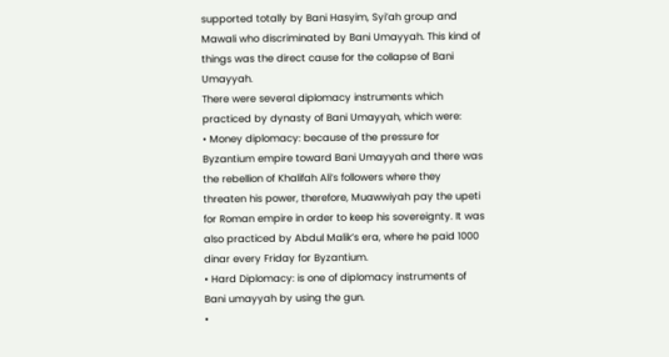supported totally by Bani Hasyim, Syi’ah group and Mawali who discriminated by Bani Umayyah. This kind of things was the direct cause for the collapse of Bani Umayyah.
There were several diplomacy instruments which practiced by dynasty of Bani Umayyah, which were:
• Money diplomacy: because of the pressure for Byzantium empire toward Bani Umayyah and there was the rebellion of Khalifah Ali’s followers where they threaten his power, therefore, Muawwiyah pay the upeti for Roman empire in order to keep his sovereignty. It was also practiced by Abdul Malik’s era, where he paid 1000 dinar every Friday for Byzantium.
• Hard Diplomacy: is one of diplomacy instruments of Bani umayyah by using the gun.
•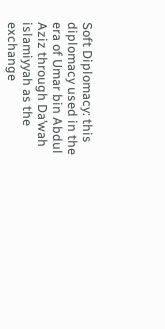Soft Diplomacy: this diplomacy used in the era of Umar bin Abdul Aziz through Da’wah islamiyyah as the exchange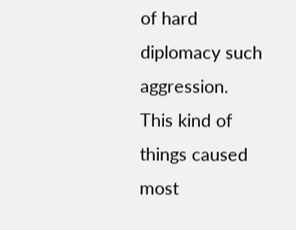of hard diplomacy such aggression. This kind of things caused most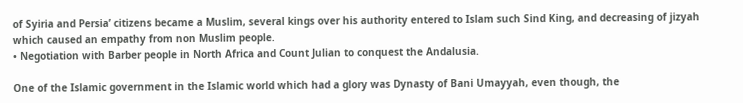of Syiria and Persia’ citizens became a Muslim, several kings over his authority entered to Islam such Sind King, and decreasing of jizyah which caused an empathy from non Muslim people.
• Negotiation with Barber people in North Africa and Count Julian to conquest the Andalusia.

One of the Islamic government in the Islamic world which had a glory was Dynasty of Bani Umayyah, even though, the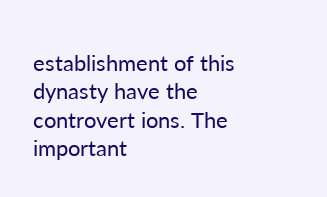establishment of this dynasty have the controvert ions. The important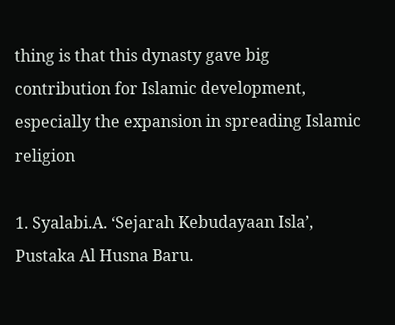thing is that this dynasty gave big contribution for Islamic development, especially the expansion in spreading Islamic religion

1. Syalabi.A. ‘Sejarah Kebudayaan Isla’, Pustaka Al Husna Baru.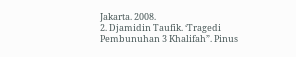Jakarta. 2008.
2. Djamidin Taufik. ‘Tragedi Pembunuhan 3 Khalifah”. Pinus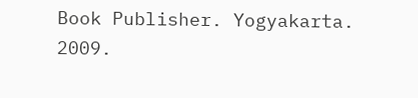Book Publisher. Yogyakarta. 2009.